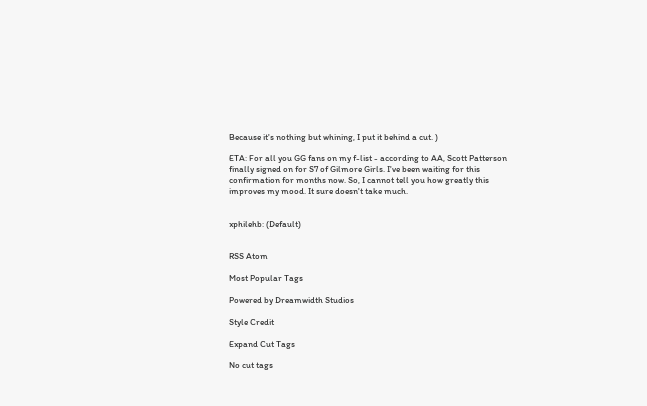Because it's nothing but whining, I put it behind a cut. )

ETA: For all you GG fans on my f-list - according to AA, Scott Patterson finally signed on for S7 of Gilmore Girls. I've been waiting for this confirmation for months now. So, I cannot tell you how greatly this improves my mood. It sure doesn't take much.


xphilehb: (Default)


RSS Atom

Most Popular Tags

Powered by Dreamwidth Studios

Style Credit

Expand Cut Tags

No cut tags